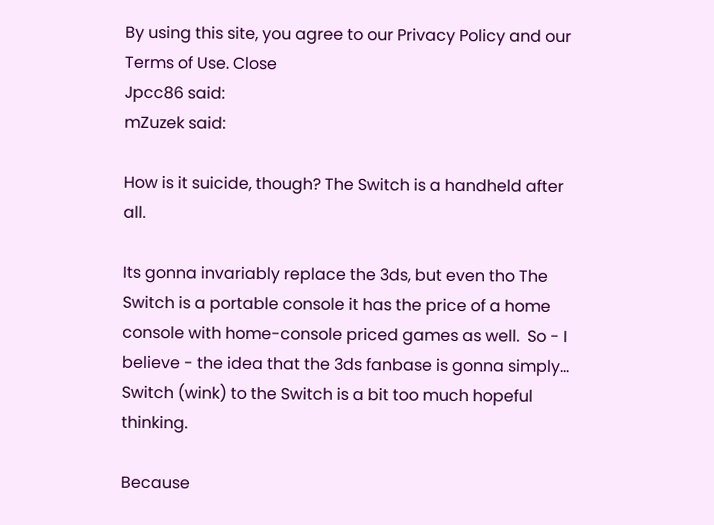By using this site, you agree to our Privacy Policy and our Terms of Use. Close
Jpcc86 said:
mZuzek said:

How is it suicide, though? The Switch is a handheld after all.

Its gonna invariably replace the 3ds, but even tho The Switch is a portable console it has the price of a home console with home-console priced games as well.  So - I believe - the idea that the 3ds fanbase is gonna simply... Switch (wink) to the Switch is a bit too much hopeful thinking.

Because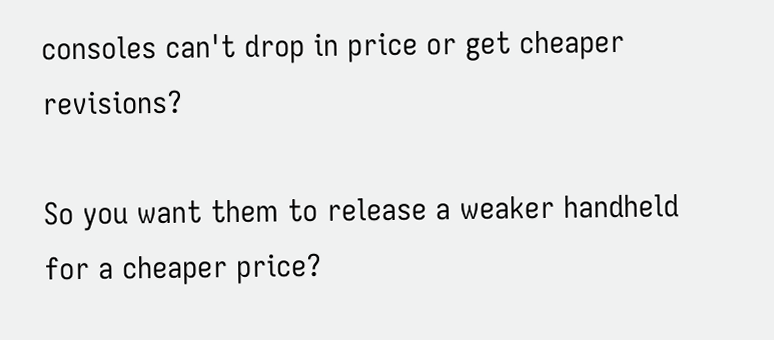consoles can't drop in price or get cheaper revisions?

So you want them to release a weaker handheld for a cheaper price?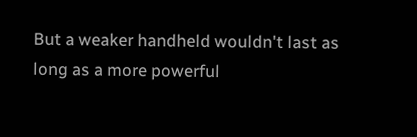But a weaker handheld wouldn't last as long as a more powerful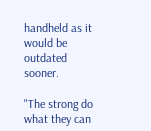handheld as it would be outdated sooner.

"The strong do what they can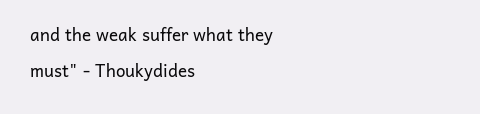and the weak suffer what they must" - Thoukydides